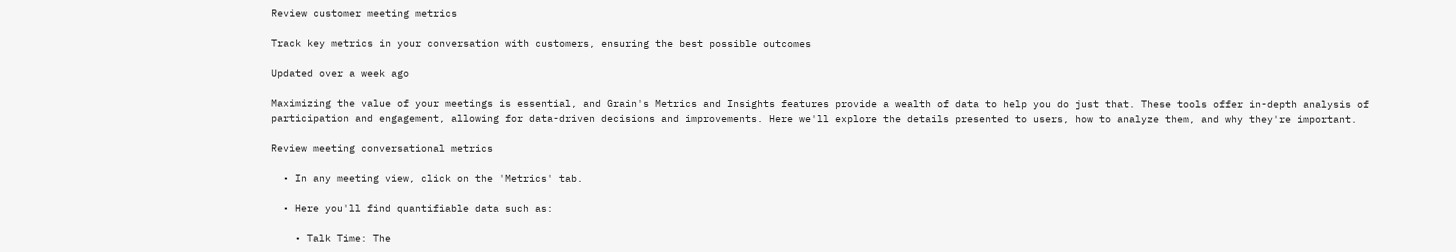Review customer meeting metrics

Track key metrics in your conversation with customers, ensuring the best possible outcomes

Updated over a week ago

Maximizing the value of your meetings is essential, and Grain's Metrics and Insights features provide a wealth of data to help you do just that. These tools offer in-depth analysis of participation and engagement, allowing for data-driven decisions and improvements. Here we'll explore the details presented to users, how to analyze them, and why they're important.

Review meeting conversational metrics

  • In any meeting view, click on the 'Metrics' tab.

  • Here you'll find quantifiable data such as:

    • Talk Time: The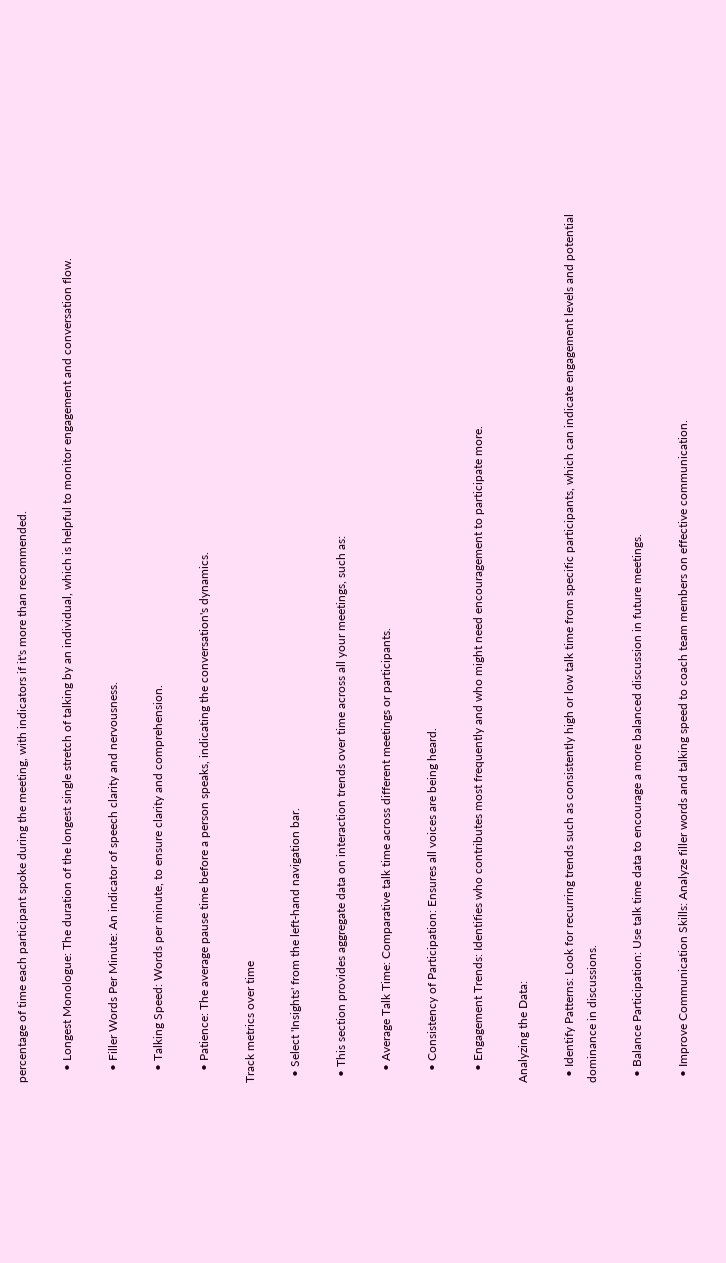percentage of time each participant spoke during the meeting, with indicators if it's more than recommended.

    • Longest Monologue: The duration of the longest single stretch of talking by an individual, which is helpful to monitor engagement and conversation flow.

    • Filler Words Per Minute: An indicator of speech clarity and nervousness.

    • Talking Speed: Words per minute, to ensure clarity and comprehension.

    • Patience: The average pause time before a person speaks, indicating the conversation's dynamics.

Track metrics over time

  • Select 'Insights' from the left-hand navigation bar.

  • This section provides aggregate data on interaction trends over time across all your meetings, such as:

    • Average Talk Time: Comparative talk time across different meetings or participants.

    • Consistency of Participation: Ensures all voices are being heard.

    • Engagement Trends: Identifies who contributes most frequently and who might need encouragement to participate more.

Analyzing the Data:

  • Identify Patterns: Look for recurring trends such as consistently high or low talk time from specific participants, which can indicate engagement levels and potential dominance in discussions.

  • Balance Participation: Use talk time data to encourage a more balanced discussion in future meetings.

  • Improve Communication Skills: Analyze filler words and talking speed to coach team members on effective communication.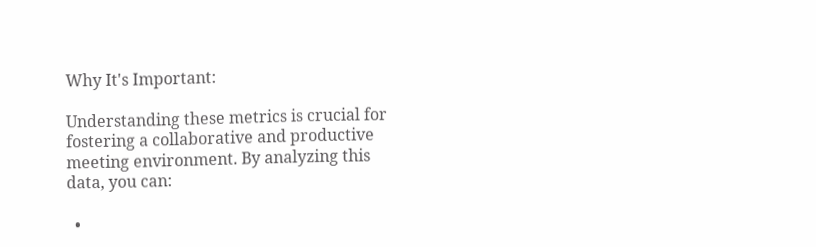Why It's Important:

Understanding these metrics is crucial for fostering a collaborative and productive meeting environment. By analyzing this data, you can:

  •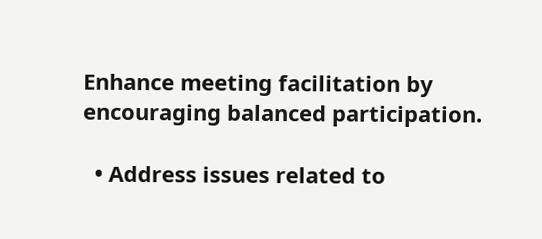Enhance meeting facilitation by encouraging balanced participation.

  • Address issues related to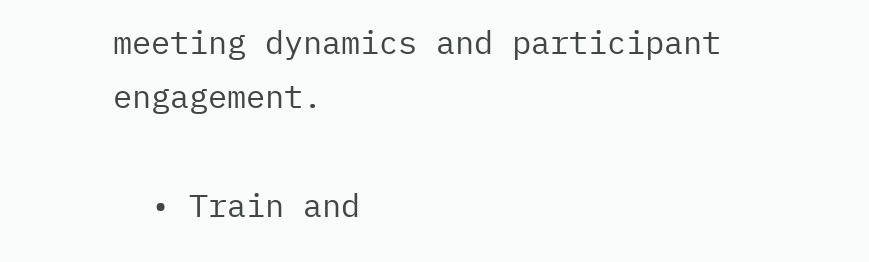meeting dynamics and participant engagement.

  • Train and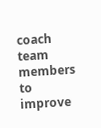coach team members to improve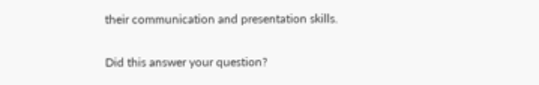their communication and presentation skills.

Did this answer your question?